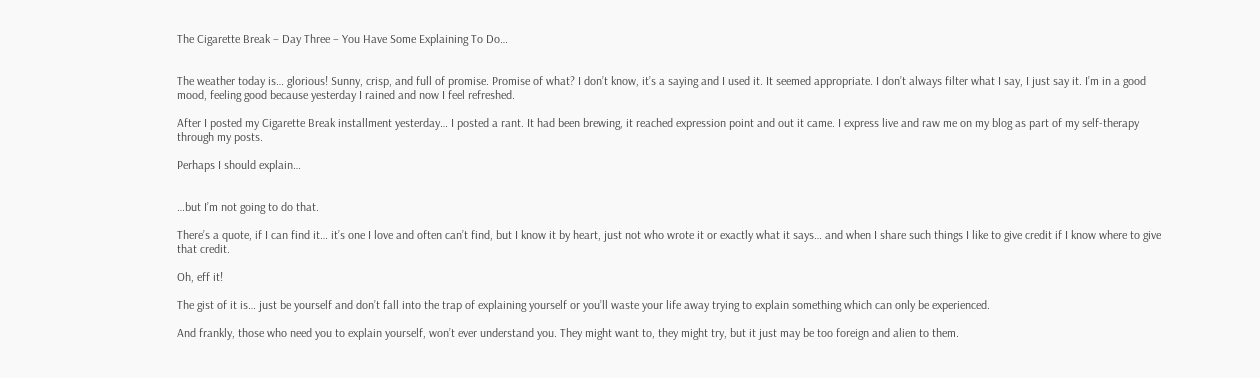The Cigarette Break – Day Three – You Have Some Explaining To Do…


The weather today is… glorious! Sunny, crisp, and full of promise. Promise of what? I don’t know, it’s a saying and I used it. It seemed appropriate. I don’t always filter what I say, I just say it. I’m in a good mood, feeling good because yesterday I rained and now I feel refreshed.

After I posted my Cigarette Break installment yesterday… I posted a rant. It had been brewing, it reached expression point and out it came. I express live and raw me on my blog as part of my self-therapy through my posts.

Perhaps I should explain…


…but I’m not going to do that.

There’s a quote, if I can find it… it’s one I love and often can’t find, but I know it by heart, just not who wrote it or exactly what it says… and when I share such things I like to give credit if I know where to give that credit.

Oh, eff it!

The gist of it is… just be yourself and don’t fall into the trap of explaining yourself or you’ll waste your life away trying to explain something which can only be experienced.

And frankly, those who need you to explain yourself, won’t ever understand you. They might want to, they might try, but it just may be too foreign and alien to them.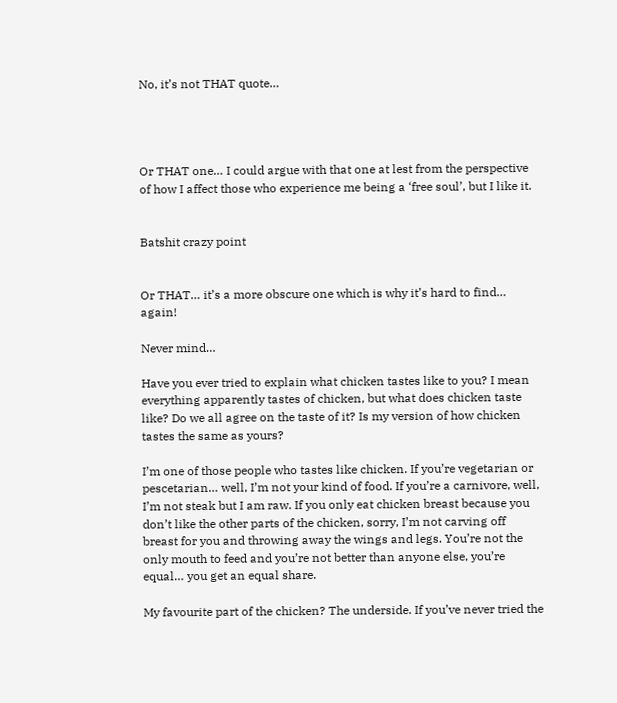No, it’s not THAT quote…




Or THAT one… I could argue with that one at lest from the perspective of how I affect those who experience me being a ‘free soul’, but I like it.


Batshit crazy point


Or THAT… it’s a more obscure one which is why it’s hard to find… again!

Never mind…

Have you ever tried to explain what chicken tastes like to you? I mean everything apparently tastes of chicken, but what does chicken taste like? Do we all agree on the taste of it? Is my version of how chicken tastes the same as yours?

I’m one of those people who tastes like chicken. If you’re vegetarian or pescetarian… well, I’m not your kind of food. If you’re a carnivore, well, I’m not steak but I am raw. If you only eat chicken breast because you don’t like the other parts of the chicken, sorry, I’m not carving off breast for you and throwing away the wings and legs. You’re not the only mouth to feed and you’re not better than anyone else, you’re equal… you get an equal share.

My favourite part of the chicken? The underside. If you’ve never tried the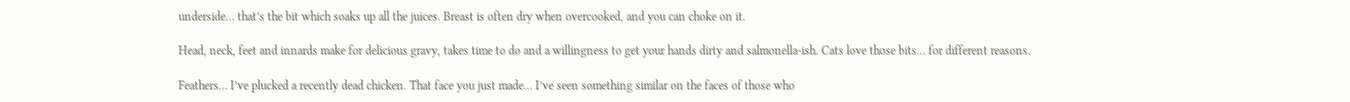underside… that’s the bit which soaks up all the juices. Breast is often dry when overcooked, and you can choke on it.

Head, neck, feet and innards make for delicious gravy, takes time to do and a willingness to get your hands dirty and salmonella-ish. Cats love those bits… for different reasons.

Feathers… I’ve plucked a recently dead chicken. That face you just made… I’ve seen something similar on the faces of those who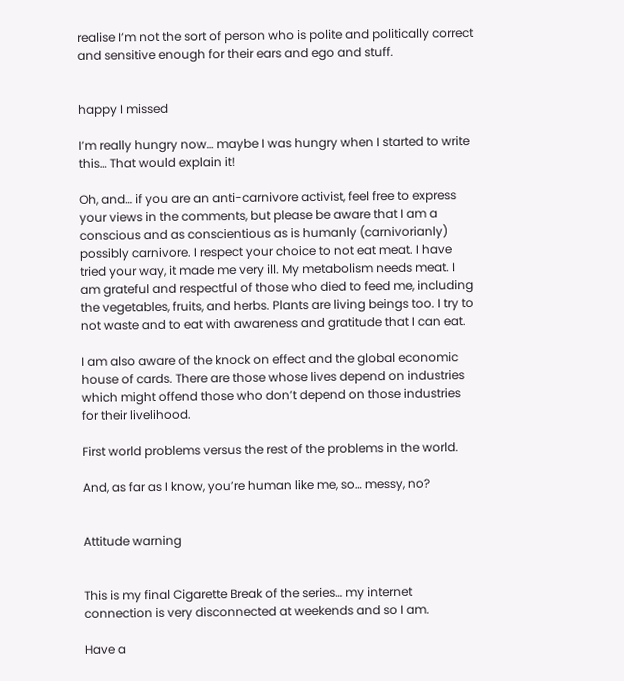realise I’m not the sort of person who is polite and politically correct and sensitive enough for their ears and ego and stuff.


happy I missed

I’m really hungry now… maybe I was hungry when I started to write this… That would explain it!

Oh, and… if you are an anti-carnivore activist, feel free to express your views in the comments, but please be aware that I am a conscious and as conscientious as is humanly (carnivorianly) possibly carnivore. I respect your choice to not eat meat. I have tried your way, it made me very ill. My metabolism needs meat. I am grateful and respectful of those who died to feed me, including the vegetables, fruits, and herbs. Plants are living beings too. I try to not waste and to eat with awareness and gratitude that I can eat.

I am also aware of the knock on effect and the global economic house of cards. There are those whose lives depend on industries which might offend those who don’t depend on those industries for their livelihood.

First world problems versus the rest of the problems in the world.

And, as far as I know, you’re human like me, so… messy, no?


Attitude warning


This is my final Cigarette Break of the series… my internet connection is very disconnected at weekends and so I am.

Have a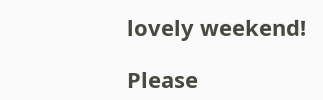lovely weekend!

Please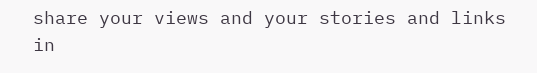share your views and your stories and links in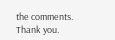the comments. Thank you.